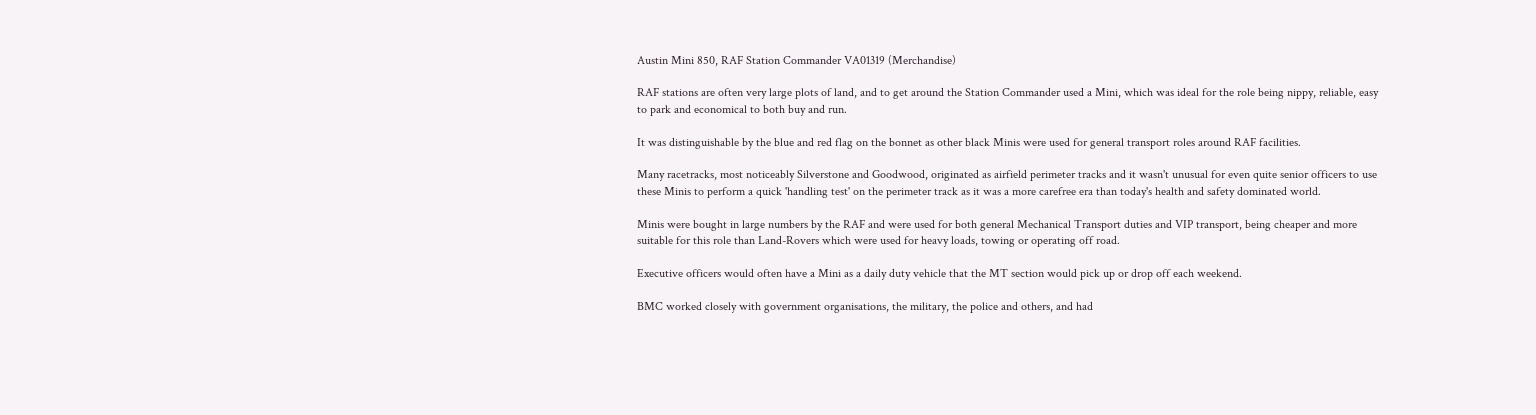Austin Mini 850, RAF Station Commander VA01319 (Merchandise)

RAF stations are often very large plots of land, and to get around the Station Commander used a Mini, which was ideal for the role being nippy, reliable, easy to park and economical to both buy and run.

It was distinguishable by the blue and red flag on the bonnet as other black Minis were used for general transport roles around RAF facilities.

Many racetracks, most noticeably Silverstone and Goodwood, originated as airfield perimeter tracks and it wasn't unusual for even quite senior officers to use these Minis to perform a quick 'handling test' on the perimeter track as it was a more carefree era than today's health and safety dominated world.

Minis were bought in large numbers by the RAF and were used for both general Mechanical Transport duties and VIP transport, being cheaper and more suitable for this role than Land-Rovers which were used for heavy loads, towing or operating off road.

Executive officers would often have a Mini as a daily duty vehicle that the MT section would pick up or drop off each weekend.

BMC worked closely with government organisations, the military, the police and others, and had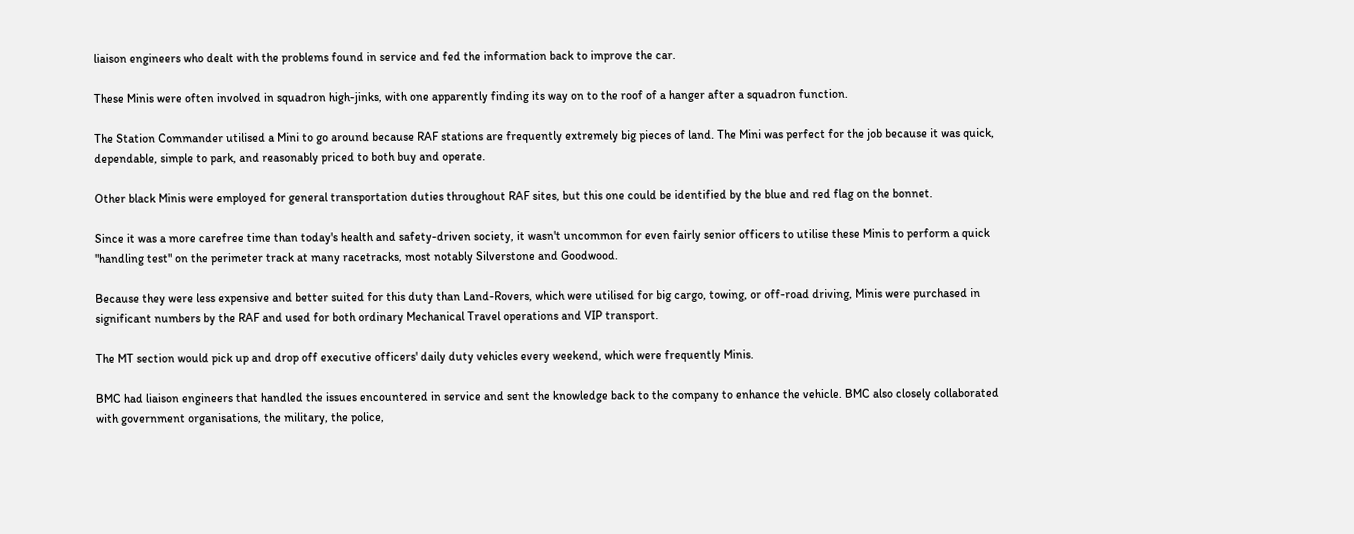liaison engineers who dealt with the problems found in service and fed the information back to improve the car.

These Minis were often involved in squadron high-jinks, with one apparently finding its way on to the roof of a hanger after a squadron function.

The Station Commander utilised a Mini to go around because RAF stations are frequently extremely big pieces of land. The Mini was perfect for the job because it was quick, dependable, simple to park, and reasonably priced to both buy and operate.

Other black Minis were employed for general transportation duties throughout RAF sites, but this one could be identified by the blue and red flag on the bonnet.

Since it was a more carefree time than today's health and safety-driven society, it wasn't uncommon for even fairly senior officers to utilise these Minis to perform a quick "handling test" on the perimeter track at many racetracks, most notably Silverstone and Goodwood.

Because they were less expensive and better suited for this duty than Land-Rovers, which were utilised for big cargo, towing, or off-road driving, Minis were purchased in significant numbers by the RAF and used for both ordinary Mechanical Travel operations and VIP transport.

The MT section would pick up and drop off executive officers' daily duty vehicles every weekend, which were frequently Minis.

BMC had liaison engineers that handled the issues encountered in service and sent the knowledge back to the company to enhance the vehicle. BMC also closely collaborated with government organisations, the military, the police,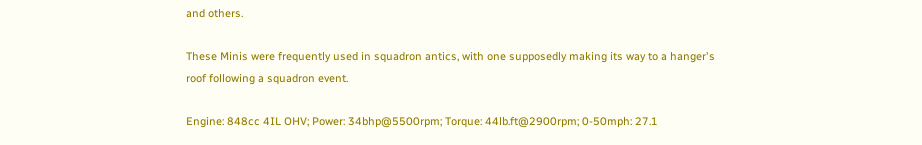and others.

These Minis were frequently used in squadron antics, with one supposedly making its way to a hanger's roof following a squadron event.

Engine: 848cc 4IL OHV; Power: 34bhp@5500rpm; Torque: 44lb.ft@2900rpm; 0-50mph: 27.1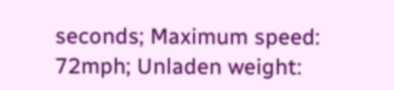seconds; Maximum speed: 72mph; Unladen weight: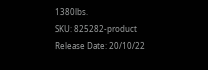1380lbs.
SKU: 825282-product
Release Date: 20/10/22